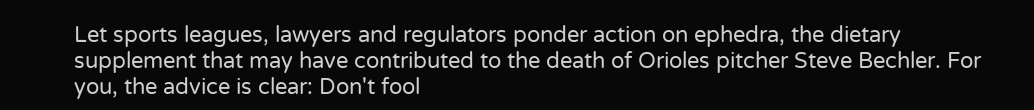Let sports leagues, lawyers and regulators ponder action on ephedra, the dietary supplement that may have contributed to the death of Orioles pitcher Steve Bechler. For you, the advice is clear: Don't fool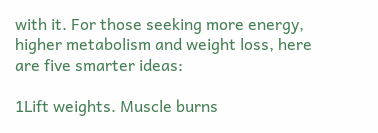with it. For those seeking more energy, higher metabolism and weight loss, here are five smarter ideas:

1Lift weights. Muscle burns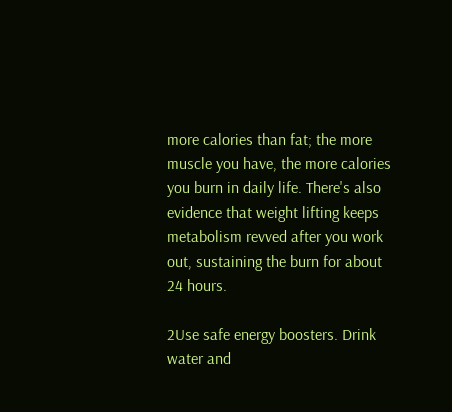more calories than fat; the more muscle you have, the more calories you burn in daily life. There's also evidence that weight lifting keeps metabolism revved after you work out, sustaining the burn for about 24 hours.

2Use safe energy boosters. Drink water and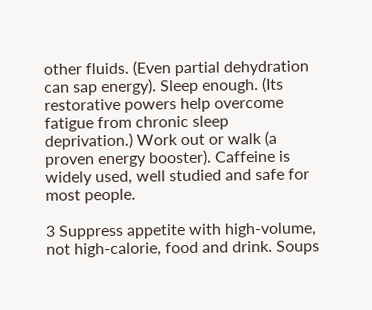other fluids. (Even partial dehydration can sap energy). Sleep enough. (Its restorative powers help overcome fatigue from chronic sleep deprivation.) Work out or walk (a proven energy booster). Caffeine is widely used, well studied and safe for most people.

3 Suppress appetite with high-volume, not high-calorie, food and drink. Soups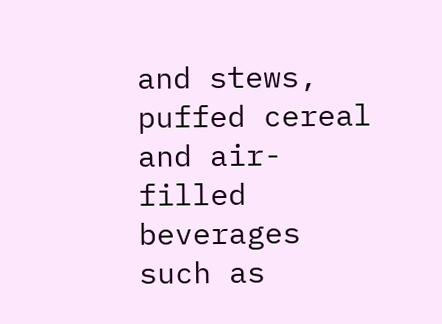and stews, puffed cereal and air-filled beverages such as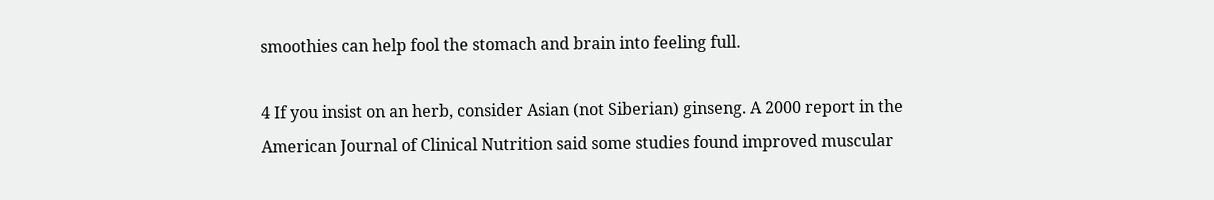smoothies can help fool the stomach and brain into feeling full.

4 If you insist on an herb, consider Asian (not Siberian) ginseng. A 2000 report in the American Journal of Clinical Nutrition said some studies found improved muscular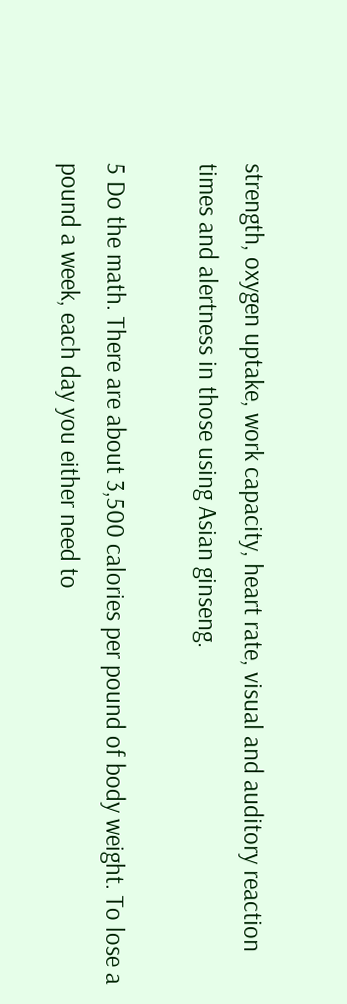strength, oxygen uptake, work capacity, heart rate, visual and auditory reaction times and alertness in those using Asian ginseng.

5 Do the math. There are about 3,500 calories per pound of body weight. To lose a pound a week, each day you either need to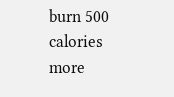burn 500 calories more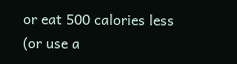or eat 500 calories less (or use a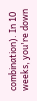combination). In 10 weeks, you're down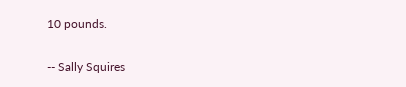10 pounds.

-- Sally Squires